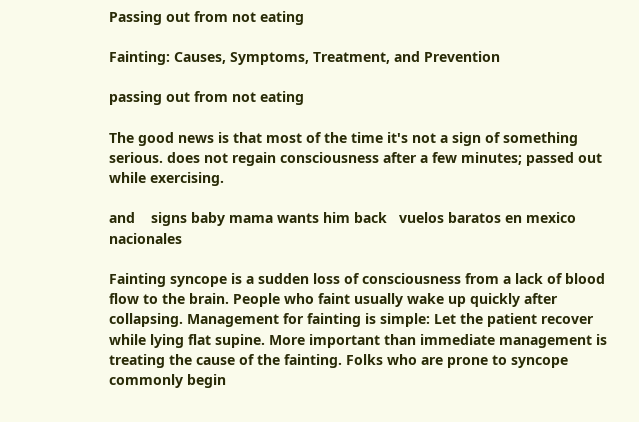Passing out from not eating

Fainting: Causes, Symptoms, Treatment, and Prevention

passing out from not eating

The good news is that most of the time it's not a sign of something serious. does not regain consciousness after a few minutes; passed out while exercising.

and    signs baby mama wants him back   vuelos baratos en mexico nacionales

Fainting syncope is a sudden loss of consciousness from a lack of blood flow to the brain. People who faint usually wake up quickly after collapsing. Management for fainting is simple: Let the patient recover while lying flat supine. More important than immediate management is treating the cause of the fainting. Folks who are prone to syncope commonly begin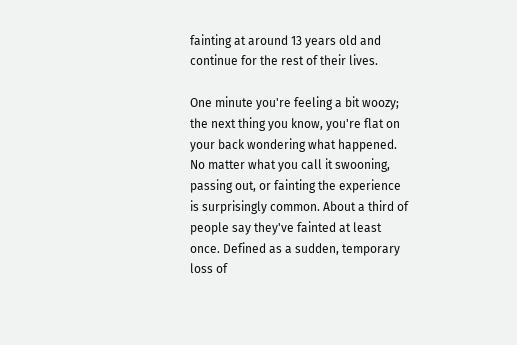fainting at around 13 years old and continue for the rest of their lives.

One minute you're feeling a bit woozy; the next thing you know, you're flat on your back wondering what happened. No matter what you call it swooning, passing out, or fainting the experience is surprisingly common. About a third of people say they've fainted at least once. Defined as a sudden, temporary loss of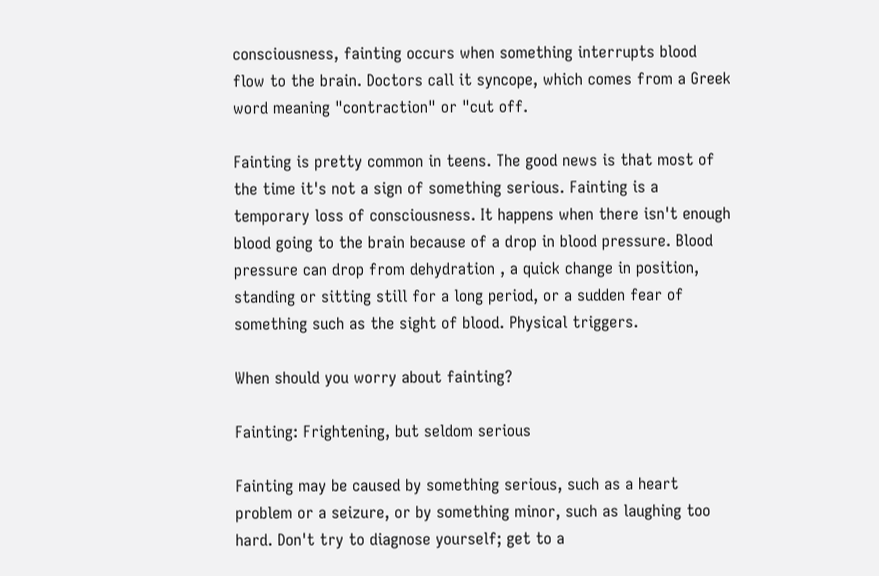consciousness, fainting occurs when something interrupts blood flow to the brain. Doctors call it syncope, which comes from a Greek word meaning "contraction" or "cut off.

Fainting is pretty common in teens. The good news is that most of the time it's not a sign of something serious. Fainting is a temporary loss of consciousness. It happens when there isn't enough blood going to the brain because of a drop in blood pressure. Blood pressure can drop from dehydration , a quick change in position, standing or sitting still for a long period, or a sudden fear of something such as the sight of blood. Physical triggers.

When should you worry about fainting?

Fainting: Frightening, but seldom serious

Fainting may be caused by something serious, such as a heart problem or a seizure, or by something minor, such as laughing too hard. Don't try to diagnose yourself; get to a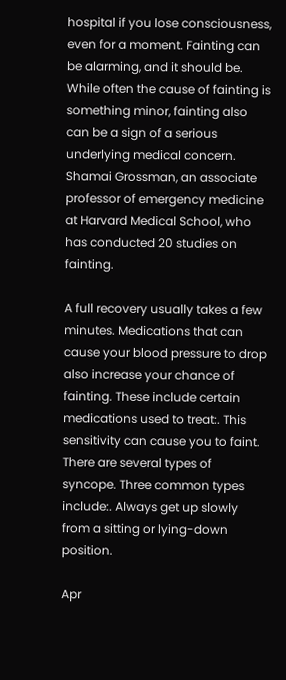hospital if you lose consciousness, even for a moment. Fainting can be alarming, and it should be. While often the cause of fainting is something minor, fainting also can be a sign of a serious underlying medical concern. Shamai Grossman, an associate professor of emergency medicine at Harvard Medical School, who has conducted 20 studies on fainting.

A full recovery usually takes a few minutes. Medications that can cause your blood pressure to drop also increase your chance of fainting. These include certain medications used to treat:. This sensitivity can cause you to faint. There are several types of syncope. Three common types include:. Always get up slowly from a sitting or lying-down position.

Apr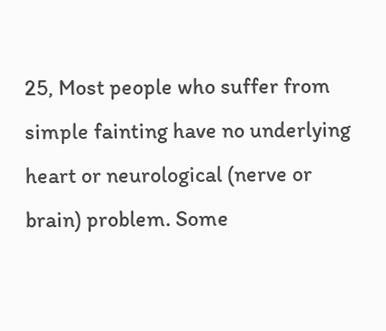25, Most people who suffer from simple fainting have no underlying heart or neurological (nerve or brain) problem. Some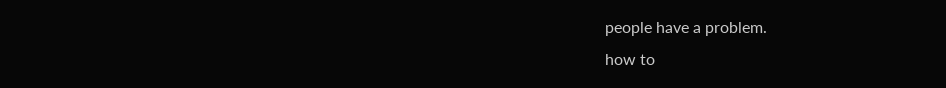people have a problem.
how to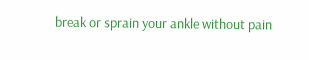break or sprain your ankle without pain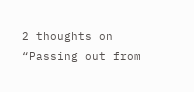2 thoughts on “Passing out from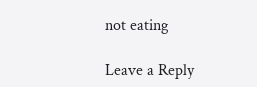not eating

Leave a Reply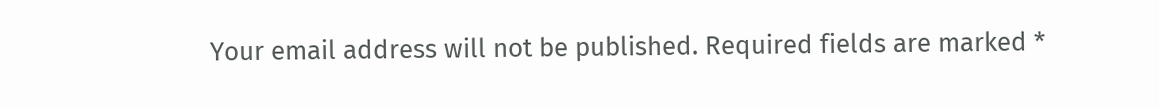Your email address will not be published. Required fields are marked *